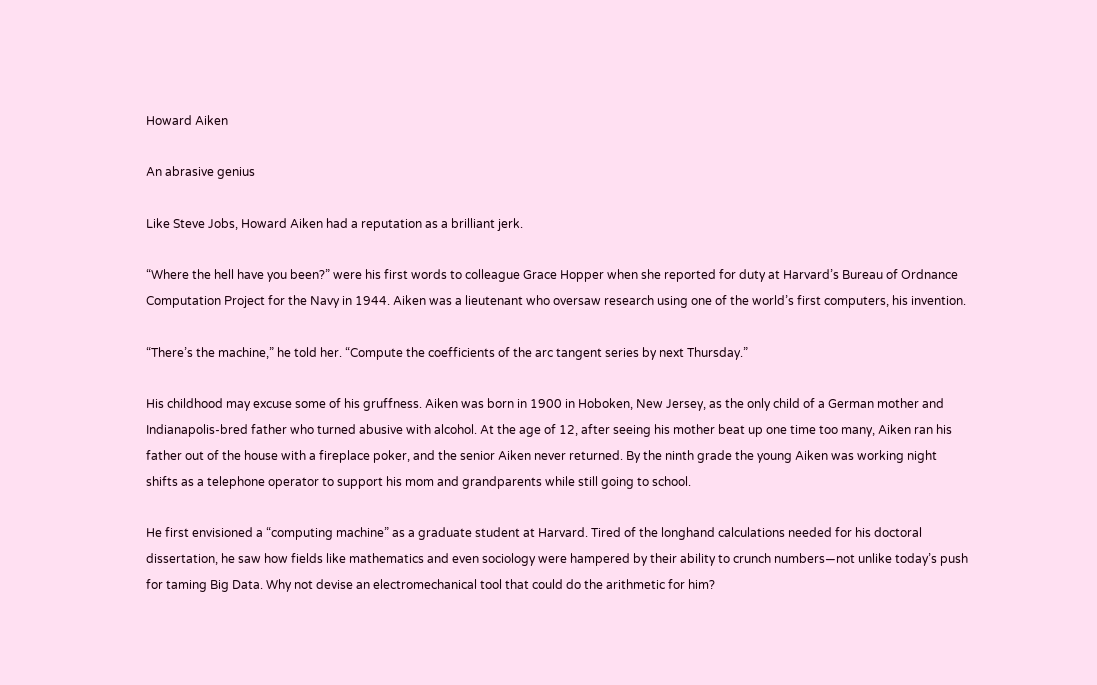Howard Aiken

An abrasive genius

Like Steve Jobs, Howard Aiken had a reputation as a brilliant jerk.

“Where the hell have you been?” were his first words to colleague Grace Hopper when she reported for duty at Harvard’s Bureau of Ordnance Computation Project for the Navy in 1944. Aiken was a lieutenant who oversaw research using one of the world’s first computers, his invention.

“There’s the machine,” he told her. “Compute the coefficients of the arc tangent series by next Thursday.”

His childhood may excuse some of his gruffness. Aiken was born in 1900 in Hoboken, New Jersey, as the only child of a German mother and Indianapolis-bred father who turned abusive with alcohol. At the age of 12, after seeing his mother beat up one time too many, Aiken ran his father out of the house with a fireplace poker, and the senior Aiken never returned. By the ninth grade the young Aiken was working night shifts as a telephone operator to support his mom and grandparents while still going to school.

He first envisioned a “computing machine” as a graduate student at Harvard. Tired of the longhand calculations needed for his doctoral dissertation, he saw how fields like mathematics and even sociology were hampered by their ability to crunch numbers—not unlike today’s push for taming Big Data. Why not devise an electromechanical tool that could do the arithmetic for him?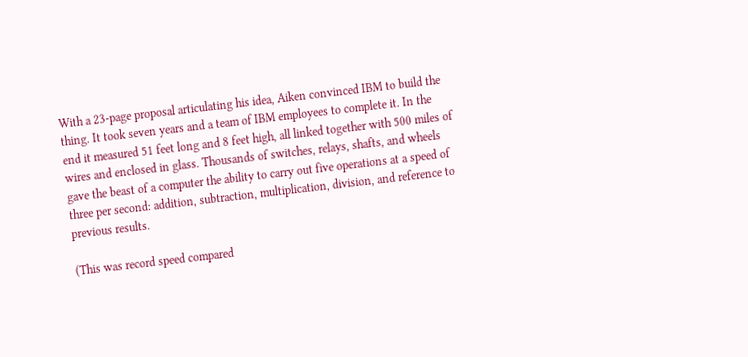With a 23-page proposal articulating his idea, Aiken convinced IBM to build the thing. It took seven years and a team of IBM employees to complete it. In the end it measured 51 feet long and 8 feet high, all linked together with 500 miles of wires and enclosed in glass. Thousands of switches, relays, shafts, and wheels gave the beast of a computer the ability to carry out five operations at a speed of three per second: addition, subtraction, multiplication, division, and reference to previous results.

(This was record speed compared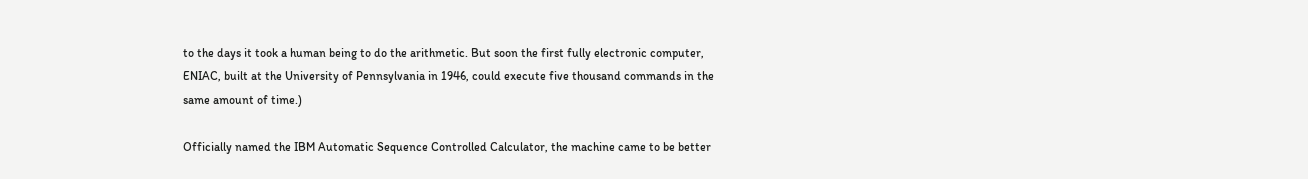to the days it took a human being to do the arithmetic. But soon the first fully electronic computer, ENIAC, built at the University of Pennsylvania in 1946, could execute five thousand commands in the same amount of time.)

Officially named the IBM Automatic Sequence Controlled Calculator, the machine came to be better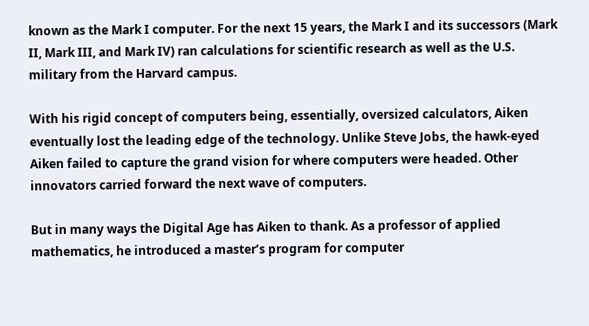known as the Mark I computer. For the next 15 years, the Mark I and its successors (Mark II, Mark III, and Mark IV) ran calculations for scientific research as well as the U.S. military from the Harvard campus.

With his rigid concept of computers being, essentially, oversized calculators, Aiken eventually lost the leading edge of the technology. Unlike Steve Jobs, the hawk-eyed Aiken failed to capture the grand vision for where computers were headed. Other innovators carried forward the next wave of computers.

But in many ways the Digital Age has Aiken to thank. As a professor of applied mathematics, he introduced a master’s program for computer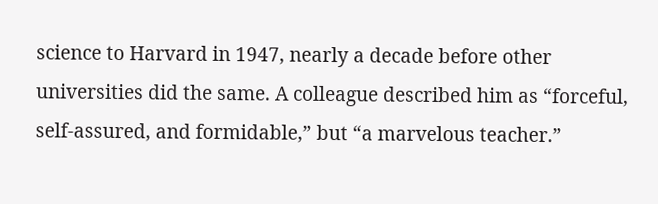science to Harvard in 1947, nearly a decade before other universities did the same. A colleague described him as “forceful, self-assured, and formidable,” but “a marvelous teacher.”